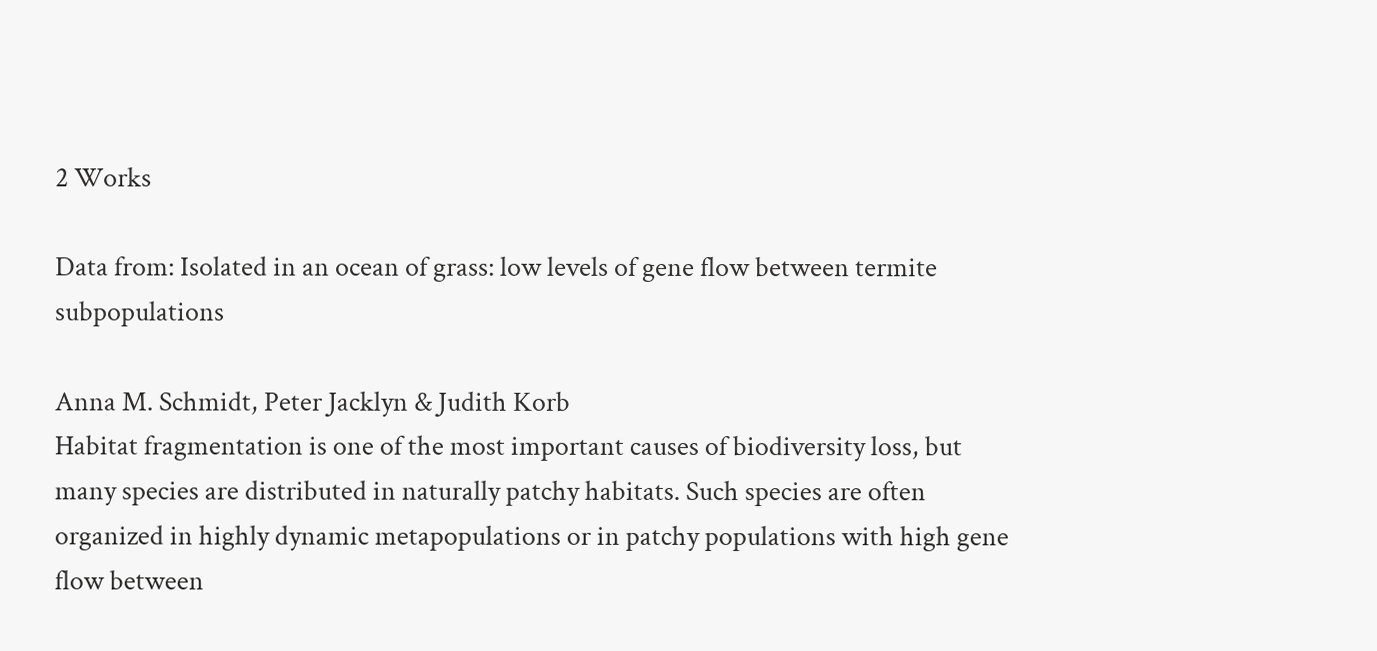2 Works

Data from: Isolated in an ocean of grass: low levels of gene flow between termite subpopulations

Anna M. Schmidt, Peter Jacklyn & Judith Korb
Habitat fragmentation is one of the most important causes of biodiversity loss, but many species are distributed in naturally patchy habitats. Such species are often organized in highly dynamic metapopulations or in patchy populations with high gene flow between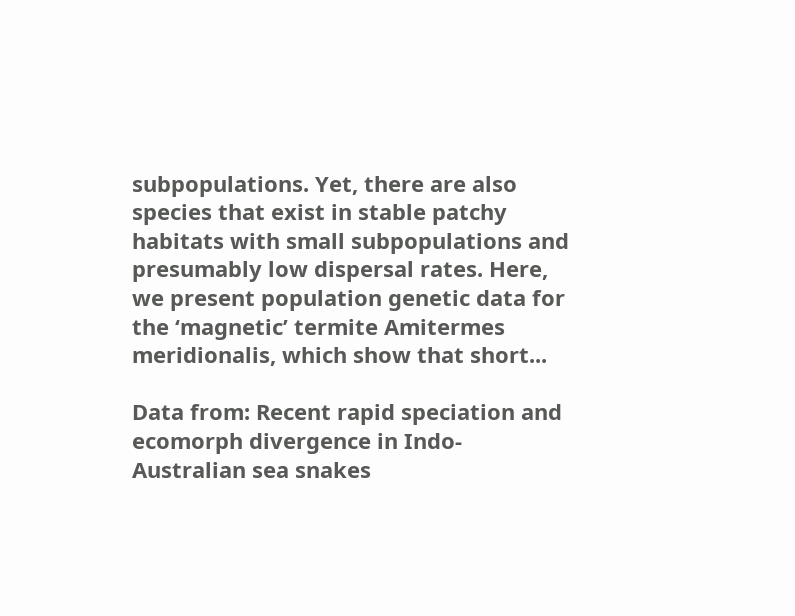subpopulations. Yet, there are also species that exist in stable patchy habitats with small subpopulations and presumably low dispersal rates. Here, we present population genetic data for the ‘magnetic’ termite Amitermes meridionalis, which show that short...

Data from: Recent rapid speciation and ecomorph divergence in Indo-Australian sea snakes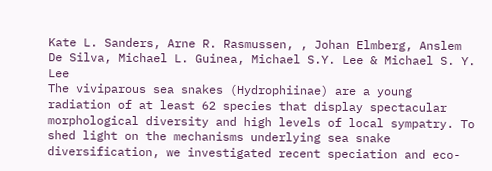Kate L. Sanders, Arne R. Rasmussen, , Johan Elmberg, Anslem De Silva, Michael L. Guinea, Michael S.Y. Lee & Michael S. Y. Lee
The viviparous sea snakes (Hydrophiinae) are a young radiation of at least 62 species that display spectacular morphological diversity and high levels of local sympatry. To shed light on the mechanisms underlying sea snake diversification, we investigated recent speciation and eco-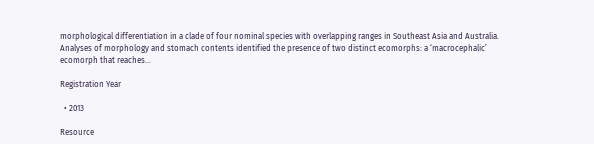morphological differentiation in a clade of four nominal species with overlapping ranges in Southeast Asia and Australia. Analyses of morphology and stomach contents identified the presence of two distinct ecomorphs: a ‘macrocephalic’ ecomorph that reaches...

Registration Year

  • 2013

Resource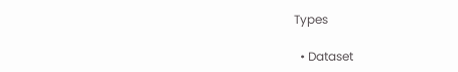Types

  • Dataset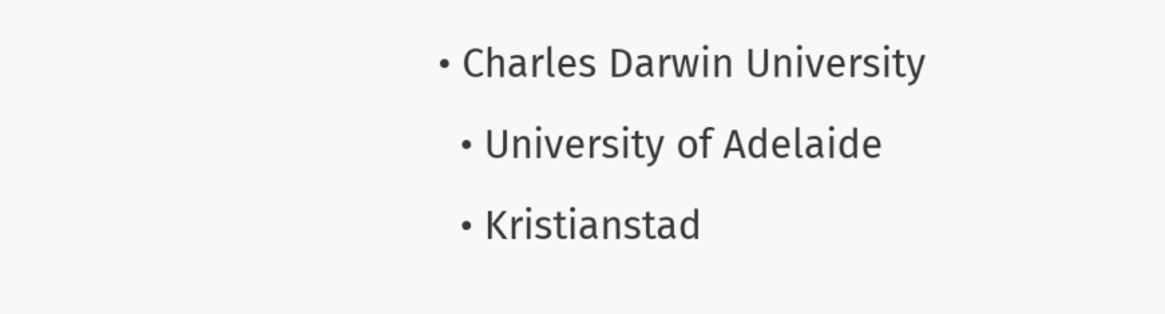• Charles Darwin University
  • University of Adelaide
  • Kristianstad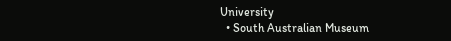University
  • South Australian Museum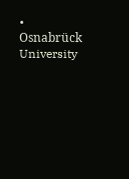• Osnabrück University